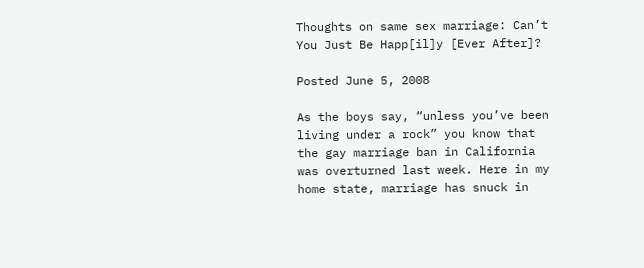Thoughts on same sex marriage: Can’t You Just Be Happ[il]y [Ever After]?

Posted June 5, 2008

As the boys say, “unless you’ve been living under a rock” you know that the gay marriage ban in California was overturned last week. Here in my home state, marriage has snuck in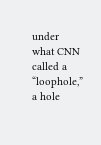under what CNN called a “loophole,” a hole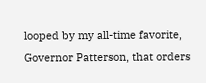looped by my all-time favorite, Governor Patterson, that orders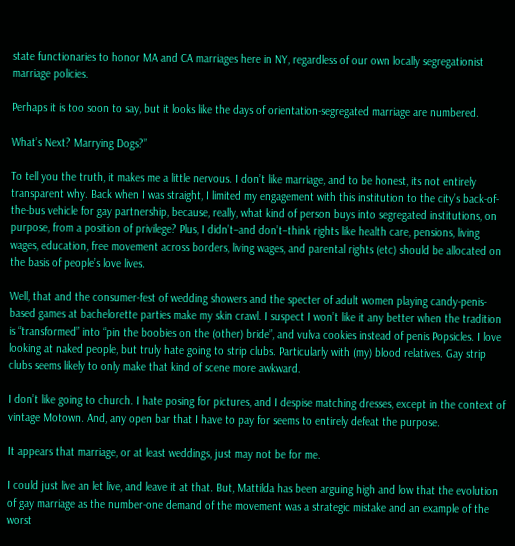state functionaries to honor MA and CA marriages here in NY, regardless of our own locally segregationist marriage policies.

Perhaps it is too soon to say, but it looks like the days of orientation-segregated marriage are numbered.

What’s Next? Marrying Dogs?”

To tell you the truth, it makes me a little nervous. I don’t like marriage, and to be honest, its not entirely transparent why. Back when I was straight, I limited my engagement with this institution to the city’s back-of-the-bus vehicle for gay partnership, because, really, what kind of person buys into segregated institutions, on purpose, from a position of privilege? Plus, I didn’t–and don’t–think rights like health care, pensions, living wages, education, free movement across borders, living wages, and parental rights (etc) should be allocated on the basis of people’s love lives.

Well, that and the consumer-fest of wedding showers and the specter of adult women playing candy-penis-based games at bachelorette parties make my skin crawl. I suspect I won’t like it any better when the tradition is “transformed” into “pin the boobies on the (other) bride”, and vulva cookies instead of penis Popsicles. I love looking at naked people, but truly hate going to strip clubs. Particularly with (my) blood relatives. Gay strip clubs seems likely to only make that kind of scene more awkward.

I don’t like going to church. I hate posing for pictures, and I despise matching dresses, except in the context of vintage Motown. And, any open bar that I have to pay for seems to entirely defeat the purpose.

It appears that marriage, or at least weddings, just may not be for me.

I could just live an let live, and leave it at that. But, Mattilda has been arguing high and low that the evolution of gay marriage as the number-one demand of the movement was a strategic mistake and an example of the worst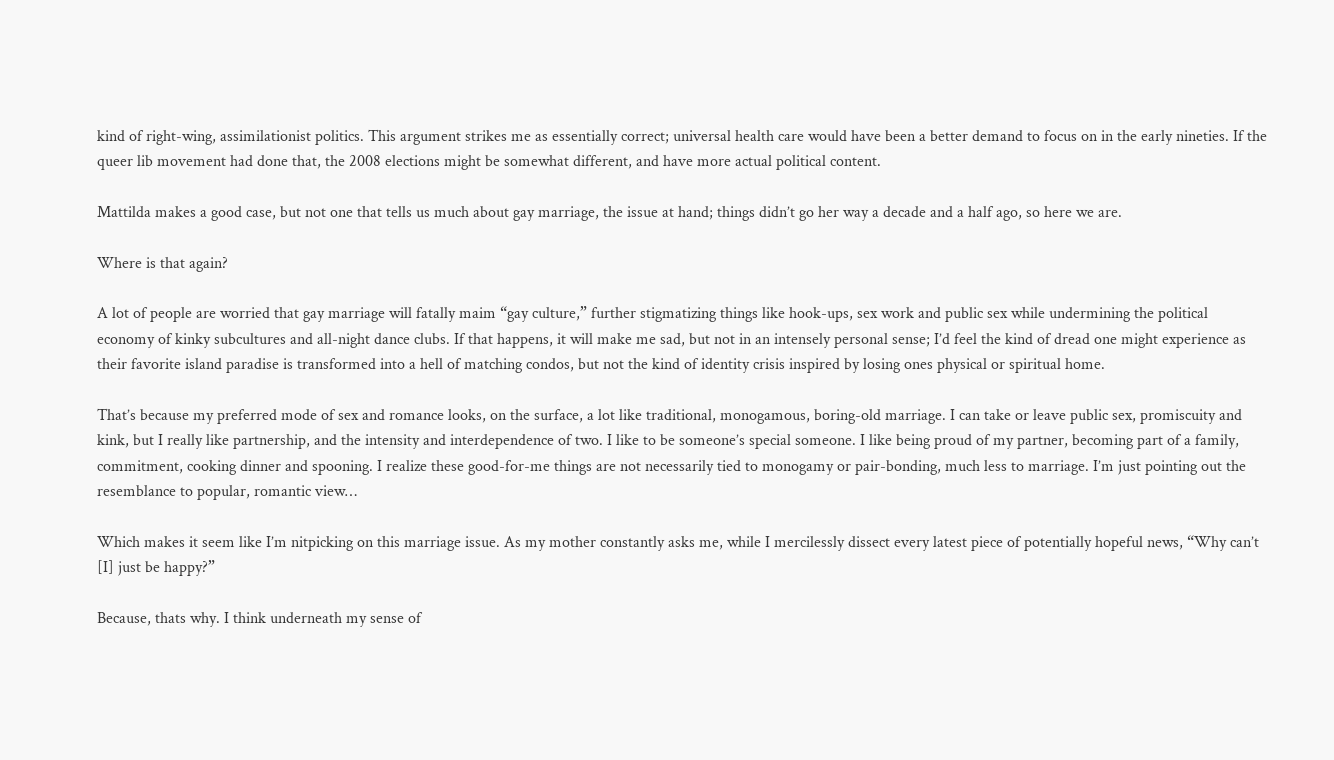kind of right-wing, assimilationist politics. This argument strikes me as essentially correct; universal health care would have been a better demand to focus on in the early nineties. If the queer lib movement had done that, the 2008 elections might be somewhat different, and have more actual political content.

Mattilda makes a good case, but not one that tells us much about gay marriage, the issue at hand; things didn’t go her way a decade and a half ago, so here we are.

Where is that again?

A lot of people are worried that gay marriage will fatally maim “gay culture,” further stigmatizing things like hook-ups, sex work and public sex while undermining the political economy of kinky subcultures and all-night dance clubs. If that happens, it will make me sad, but not in an intensely personal sense; I’d feel the kind of dread one might experience as their favorite island paradise is transformed into a hell of matching condos, but not the kind of identity crisis inspired by losing ones physical or spiritual home.

That’s because my preferred mode of sex and romance looks, on the surface, a lot like traditional, monogamous, boring-old marriage. I can take or leave public sex, promiscuity and kink, but I really like partnership, and the intensity and interdependence of two. I like to be someone’s special someone. I like being proud of my partner, becoming part of a family, commitment, cooking dinner and spooning. I realize these good-for-me things are not necessarily tied to monogamy or pair-bonding, much less to marriage. I’m just pointing out the resemblance to popular, romantic view…

Which makes it seem like I’m nitpicking on this marriage issue. As my mother constantly asks me, while I mercilessly dissect every latest piece of potentially hopeful news, “Why can’t [I] just be happy?”

Because, thats why. I think underneath my sense of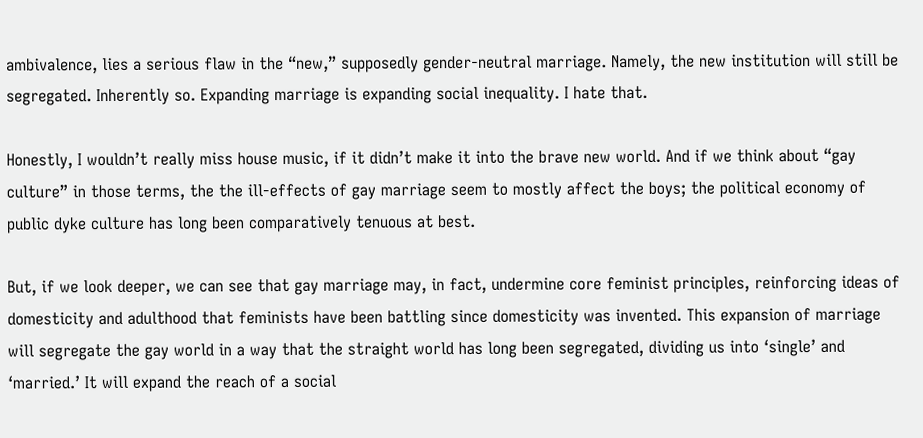ambivalence, lies a serious flaw in the “new,” supposedly gender-neutral marriage. Namely, the new institution will still be segregated. Inherently so. Expanding marriage is expanding social inequality. I hate that.

Honestly, I wouldn’t really miss house music, if it didn’t make it into the brave new world. And if we think about “gay culture” in those terms, the the ill-effects of gay marriage seem to mostly affect the boys; the political economy of public dyke culture has long been comparatively tenuous at best.

But, if we look deeper, we can see that gay marriage may, in fact, undermine core feminist principles, reinforcing ideas of domesticity and adulthood that feminists have been battling since domesticity was invented. This expansion of marriage will segregate the gay world in a way that the straight world has long been segregated, dividing us into ‘single’ and ‘married.’ It will expand the reach of a social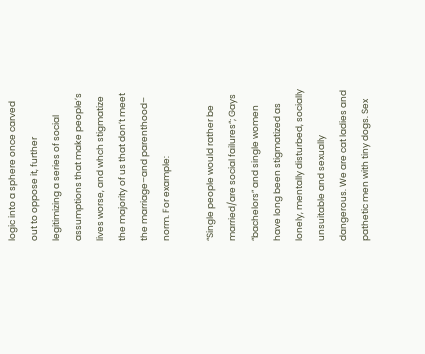logic into a sphere once carved out to oppose it, further legitimizing a series of social assumptions that make people’s lives worse, and whch stigmatize the majority of us that don’t meet the marriage–and parenthood– norm. For example:

“Single people would rather be married/are social failures“; Gays “bachelors” and single women have long been stigmatized as lonely, mentally disturbed, socially unsuitable and sexually dangerous. We are cat ladies and pathetic men with tiny dogs. Sex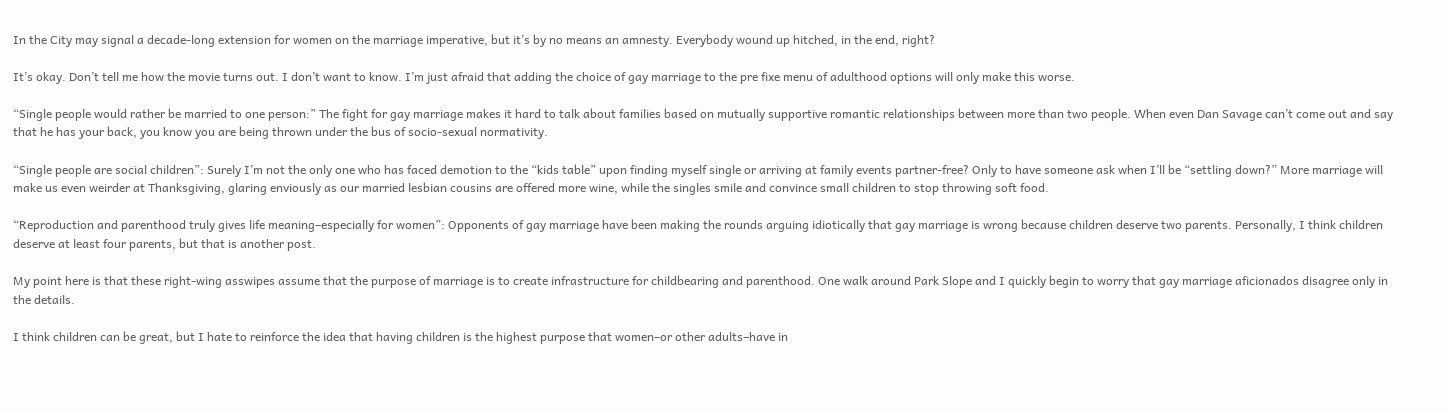In the City may signal a decade-long extension for women on the marriage imperative, but it’s by no means an amnesty. Everybody wound up hitched, in the end, right?

It’s okay. Don’t tell me how the movie turns out. I don’t want to know. I’m just afraid that adding the choice of gay marriage to the pre fixe menu of adulthood options will only make this worse.

“Single people would rather be married to one person:” The fight for gay marriage makes it hard to talk about families based on mutually supportive romantic relationships between more than two people. When even Dan Savage can’t come out and say that he has your back, you know you are being thrown under the bus of socio-sexual normativity.

“Single people are social children”: Surely I’m not the only one who has faced demotion to the “kids table” upon finding myself single or arriving at family events partner-free? Only to have someone ask when I’ll be “settling down?” More marriage will make us even weirder at Thanksgiving, glaring enviously as our married lesbian cousins are offered more wine, while the singles smile and convince small children to stop throwing soft food.

“Reproduction and parenthood truly gives life meaning–especially for women”: Opponents of gay marriage have been making the rounds arguing idiotically that gay marriage is wrong because children deserve two parents. Personally, I think children deserve at least four parents, but that is another post.

My point here is that these right-wing asswipes assume that the purpose of marriage is to create infrastructure for childbearing and parenthood. One walk around Park Slope and I quickly begin to worry that gay marriage aficionados disagree only in the details.

I think children can be great, but I hate to reinforce the idea that having children is the highest purpose that women–or other adults–have in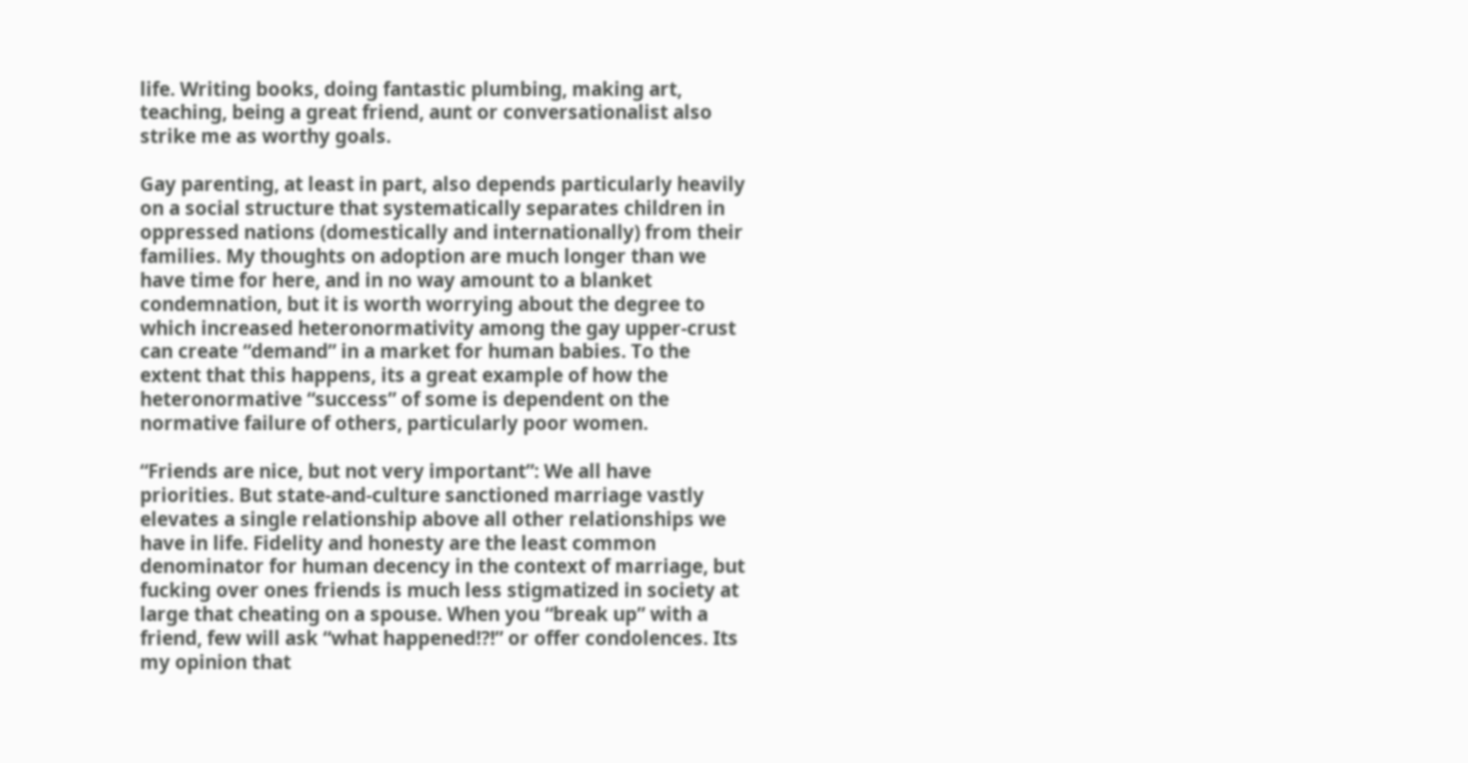life. Writing books, doing fantastic plumbing, making art, teaching, being a great friend, aunt or conversationalist also strike me as worthy goals.

Gay parenting, at least in part, also depends particularly heavily on a social structure that systematically separates children in oppressed nations (domestically and internationally) from their families. My thoughts on adoption are much longer than we have time for here, and in no way amount to a blanket condemnation, but it is worth worrying about the degree to which increased heteronormativity among the gay upper-crust can create “demand” in a market for human babies. To the extent that this happens, its a great example of how the heteronormative “success” of some is dependent on the normative failure of others, particularly poor women.

“Friends are nice, but not very important”: We all have priorities. But state-and-culture sanctioned marriage vastly elevates a single relationship above all other relationships we have in life. Fidelity and honesty are the least common denominator for human decency in the context of marriage, but fucking over ones friends is much less stigmatized in society at large that cheating on a spouse. When you “break up” with a friend, few will ask “what happened!?!” or offer condolences. Its my opinion that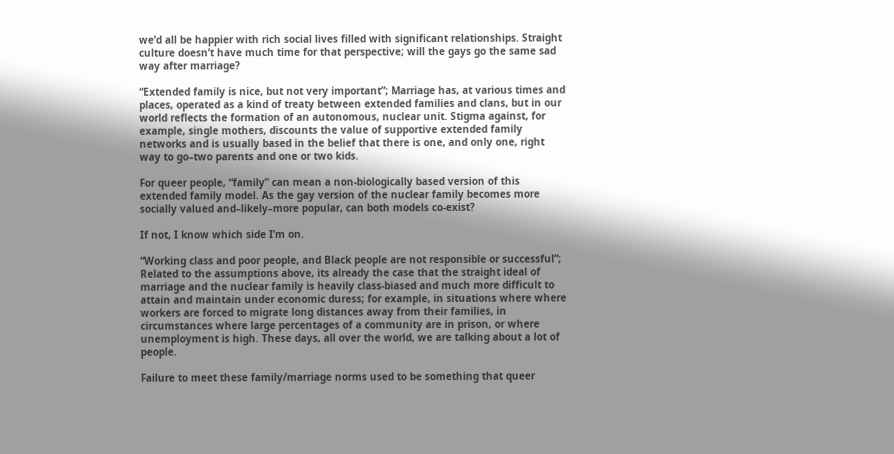we’d all be happier with rich social lives filled with significant relationships. Straight culture doesn’t have much time for that perspective; will the gays go the same sad way after marriage?

“Extended family is nice, but not very important”; Marriage has, at various times and places, operated as a kind of treaty between extended families and clans, but in our world reflects the formation of an autonomous, nuclear unit. Stigma against, for example, single mothers, discounts the value of supportive extended family networks and is usually based in the belief that there is one, and only one, right way to go–two parents and one or two kids.

For queer people, “family” can mean a non-biologically based version of this extended family model. As the gay version of the nuclear family becomes more socially valued and–likely–more popular, can both models co-exist?

If not, I know which side I’m on.

“Working class and poor people, and Black people are not responsible or successful”; Related to the assumptions above, its already the case that the straight ideal of marriage and the nuclear family is heavily class-biased and much more difficult to attain and maintain under economic duress; for example, in situations where where workers are forced to migrate long distances away from their families, in circumstances where large percentages of a community are in prison, or where unemployment is high. These days, all over the world, we are talking about a lot of people.

Failure to meet these family/marriage norms used to be something that queer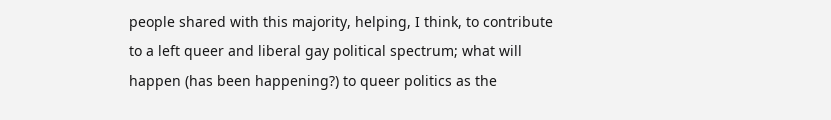people shared with this majority, helping, I think, to contribute to a left queer and liberal gay political spectrum; what will happen (has been happening?) to queer politics as the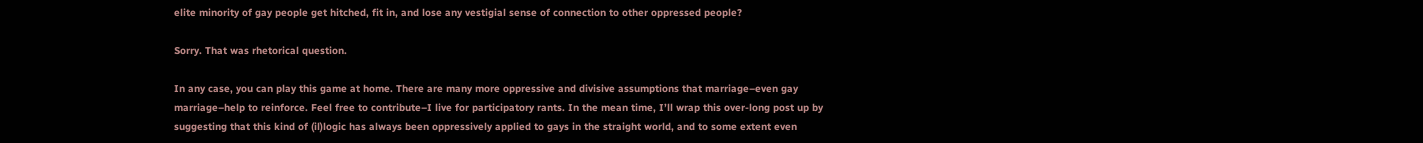elite minority of gay people get hitched, fit in, and lose any vestigial sense of connection to other oppressed people?

Sorry. That was rhetorical question.

In any case, you can play this game at home. There are many more oppressive and divisive assumptions that marriage–even gay marriage–help to reinforce. Feel free to contribute–I live for participatory rants. In the mean time, I’ll wrap this over-long post up by suggesting that this kind of (il)logic has always been oppressively applied to gays in the straight world, and to some extent even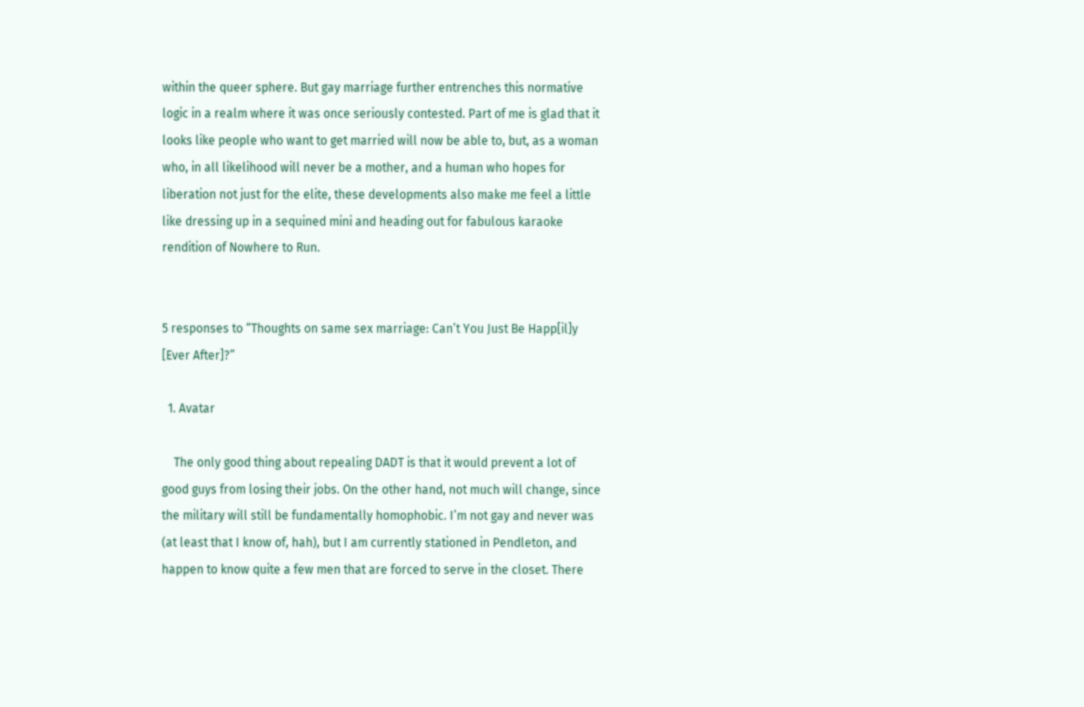within the queer sphere. But gay marriage further entrenches this normative logic in a realm where it was once seriously contested. Part of me is glad that it looks like people who want to get married will now be able to, but, as a woman who, in all likelihood will never be a mother, and a human who hopes for liberation not just for the elite, these developments also make me feel a little like dressing up in a sequined mini and heading out for fabulous karaoke rendition of Nowhere to Run.


5 responses to “Thoughts on same sex marriage: Can’t You Just Be Happ[il]y [Ever After]?”

  1. Avatar

    The only good thing about repealing DADT is that it would prevent a lot of good guys from losing their jobs. On the other hand, not much will change, since the military will still be fundamentally homophobic. I’m not gay and never was (at least that I know of, hah), but I am currently stationed in Pendleton, and happen to know quite a few men that are forced to serve in the closet. There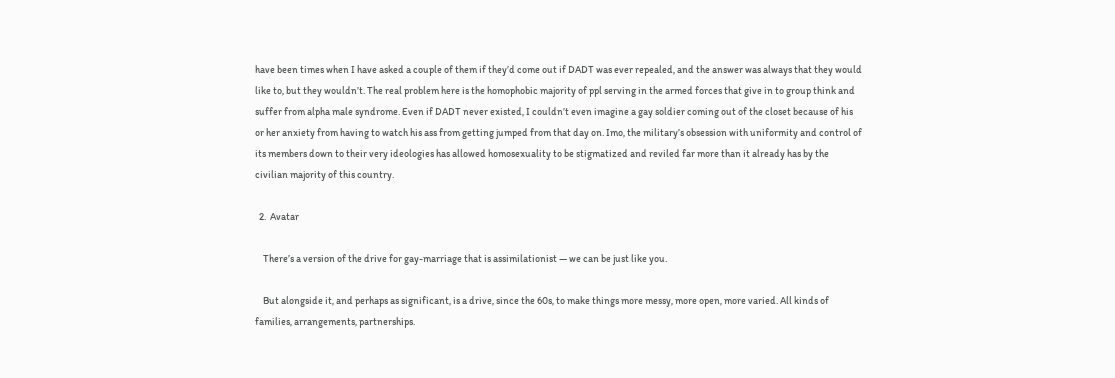have been times when I have asked a couple of them if they’d come out if DADT was ever repealed, and the answer was always that they would like to, but they wouldn’t. The real problem here is the homophobic majority of ppl serving in the armed forces that give in to group think and suffer from alpha male syndrome. Even if DADT never existed, I couldn’t even imagine a gay soldier coming out of the closet because of his or her anxiety from having to watch his ass from getting jumped from that day on. Imo, the military’s obsession with uniformity and control of its members down to their very ideologies has allowed homosexuality to be stigmatized and reviled far more than it already has by the civilian majority of this country.

  2.  Avatar

    There’s a version of the drive for gay-marriage that is assimilationist — we can be just like you.

    But alongside it, and perhaps as significant, is a drive, since the 60s, to make things more messy, more open, more varied. All kinds of families, arrangements, partnerships.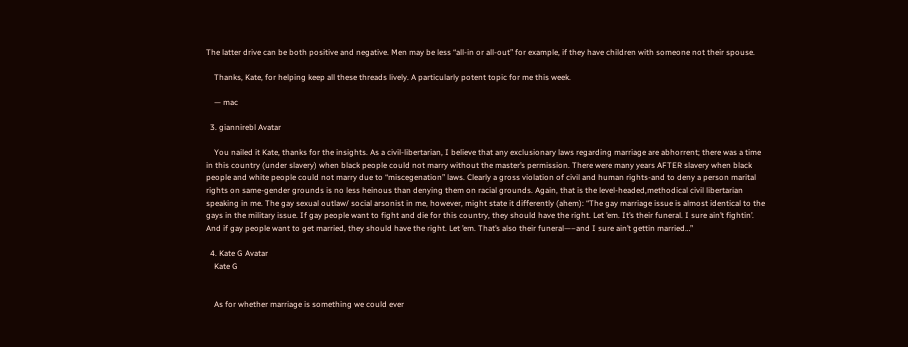The latter drive can be both positive and negative. Men may be less “all-in or all-out” for example, if they have children with someone not their spouse.

    Thanks, Kate, for helping keep all these threads lively. A particularly potent topic for me this week.

    — mac

  3. giannirebl Avatar

    You nailed it Kate, thanks for the insights. As a civil-libertarian, I believe that any exclusionary laws regarding marriage are abhorrent; there was a time in this country (under slavery) when black people could not marry without the master’s permission. There were many years AFTER slavery when black people and white people could not marry due to “miscegenation” laws. Clearly a gross violation of civil and human rights-and to deny a person marital rights on same-gender grounds is no less heinous than denying them on racial grounds. Again, that is the level-headed,methodical civil libertarian speaking in me. The gay sexual outlaw/ social arsonist in me, however, might state it differently (ahem): “The gay marriage issue is almost identical to the gays in the military issue. If gay people want to fight and die for this country, they should have the right. Let ’em. It’s their funeral. I sure ain’t fightin’. And if gay people want to get married, they should have the right. Let ’em. That’s also their funeral—–and I sure ain’t gettin married…”

  4. Kate G Avatar
    Kate G


    As for whether marriage is something we could ever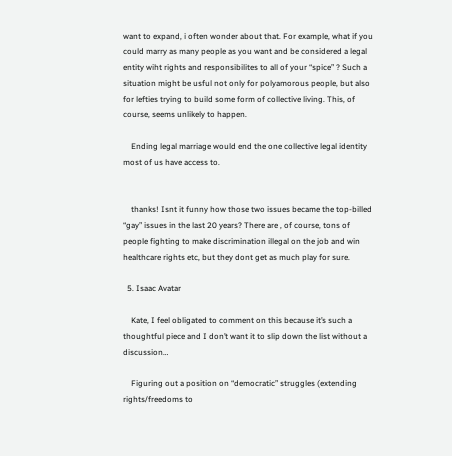want to expand, i often wonder about that. For example, what if you could marry as many people as you want and be considered a legal entity wiht rights and responsibilites to all of your “spice” ? Such a situation might be usful not only for polyamorous people, but also for lefties trying to build some form of collective living. This, of course, seems unlikely to happen.

    Ending legal marriage would end the one collective legal identity most of us have access to.


    thanks! Isnt it funny how those two issues became the top-billed “gay” issues in the last 20 years? There are , of course, tons of people fighting to make discrimination illegal on the job and win healthcare rights etc, but they dont get as much play for sure.

  5. Isaac Avatar

    Kate, I feel obligated to comment on this because it’s such a thoughtful piece and I don’t want it to slip down the list without a discussion…

    Figuring out a position on “democratic” struggles (extending rights/freedoms to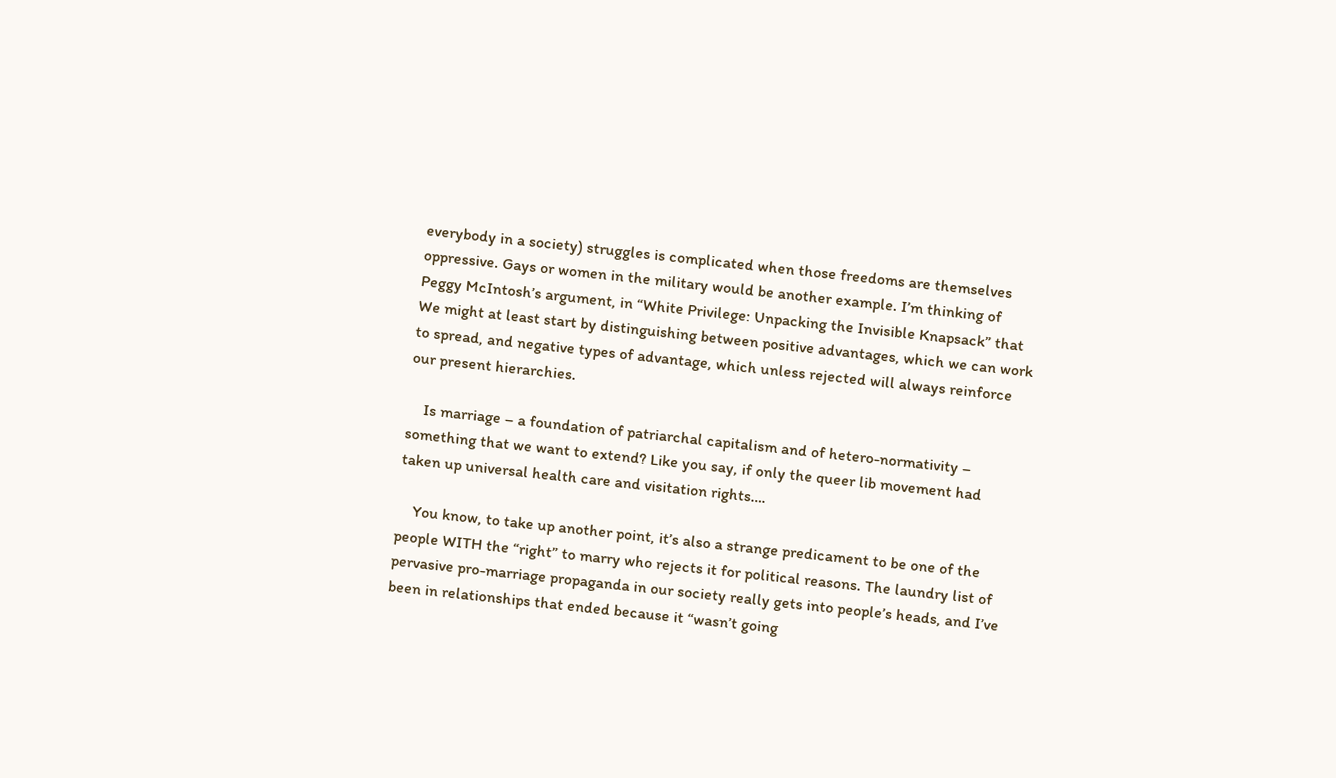everybody in a society) struggles is complicated when those freedoms are themselves oppressive. Gays or women in the military would be another example. I’m thinking of Peggy McIntosh’s argument, in “White Privilege: Unpacking the Invisible Knapsack” that We might at least start by distinguishing between positive advantages, which we can work to spread, and negative types of advantage, which unless rejected will always reinforce our present hierarchies.

    Is marriage – a foundation of patriarchal capitalism and of hetero-normativity – something that we want to extend? Like you say, if only the queer lib movement had taken up universal health care and visitation rights….

    You know, to take up another point, it’s also a strange predicament to be one of the people WITH the “right” to marry who rejects it for political reasons. The laundry list of pervasive pro-marriage propaganda in our society really gets into people’s heads, and I’ve been in relationships that ended because it “wasn’t going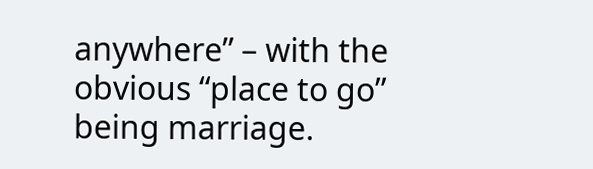anywhere” – with the obvious “place to go” being marriage.